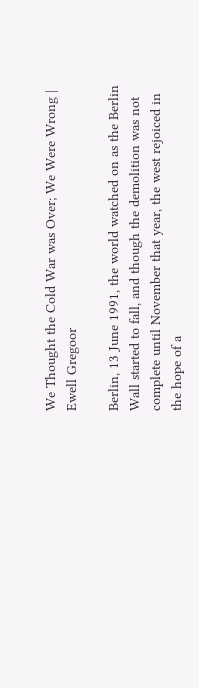We Thought the Cold War was Over; We Were Wrong | Ewell Gregoor

Berlin, 13 June 1991, the world watched on as the Berlin Wall started to fall, and though the demolition was not complete until November that year, the west rejoiced in the hope of a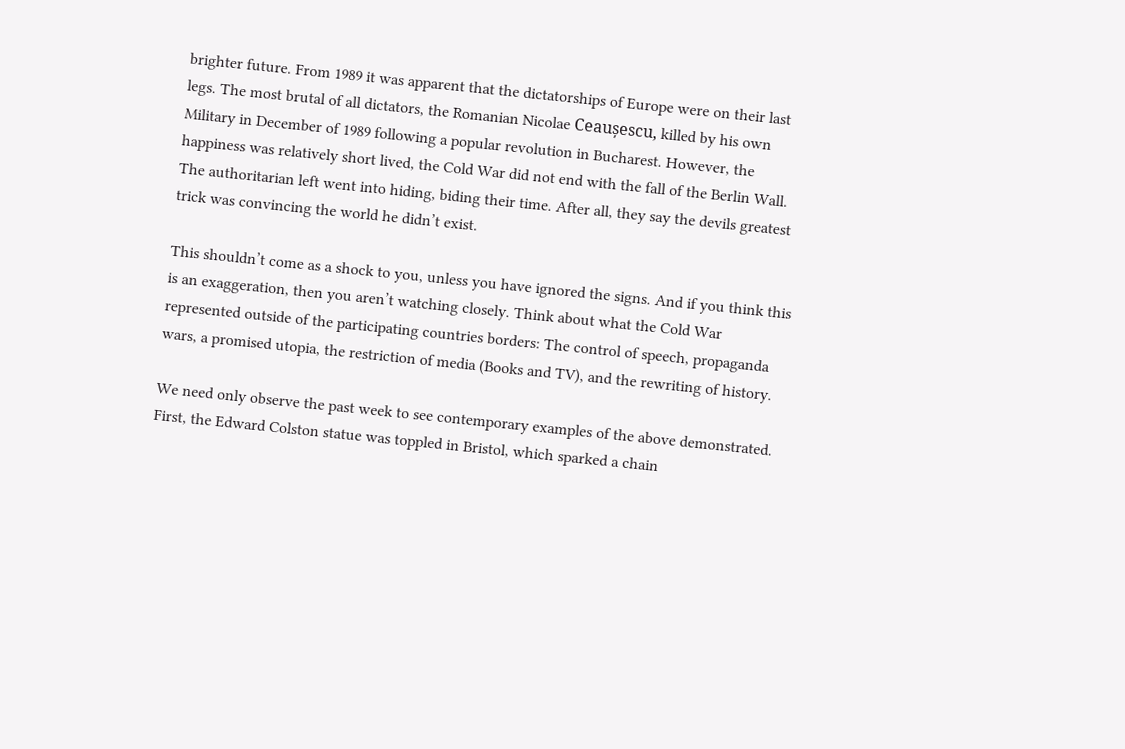brighter future. From 1989 it was apparent that the dictatorships of Europe were on their last legs. The most brutal of all dictators, the Romanian Nicolae Ceaușescu, killed by his own Military in December of 1989 following a popular revolution in Bucharest. However, the happiness was relatively short lived, the Cold War did not end with the fall of the Berlin Wall. The authoritarian left went into hiding, biding their time. After all, they say the devils greatest trick was convincing the world he didn’t exist.

This shouldn’t come as a shock to you, unless you have ignored the signs. And if you think this is an exaggeration, then you aren’t watching closely. Think about what the Cold War represented outside of the participating countries borders: The control of speech, propaganda wars, a promised utopia, the restriction of media (Books and TV), and the rewriting of history.

We need only observe the past week to see contemporary examples of the above demonstrated. First, the Edward Colston statue was toppled in Bristol, which sparked a chain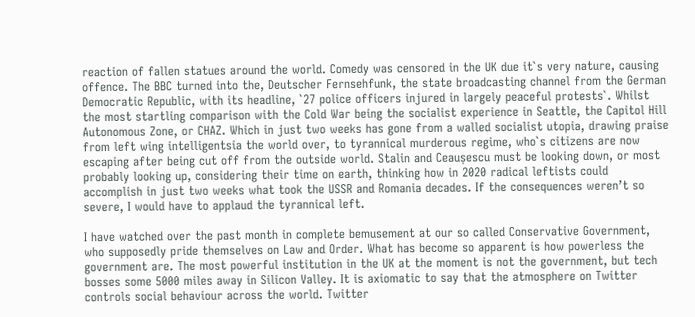reaction of fallen statues around the world. Comedy was censored in the UK due it`s very nature, causing offence. The BBC turned into the, Deutscher Fernsehfunk, the state broadcasting channel from the German Democratic Republic, with its headline, `27 police officers injured in largely peaceful protests`. Whilst the most startling comparison with the Cold War being the socialist experience in Seattle, the Capitol Hill Autonomous Zone, or CHAZ. Which in just two weeks has gone from a walled socialist utopia, drawing praise from left wing intelligentsia the world over, to tyrannical murderous regime, who`s citizens are now escaping after being cut off from the outside world. Stalin and Ceaușescu must be looking down, or most probably looking up, considering their time on earth, thinking how in 2020 radical leftists could accomplish in just two weeks what took the USSR and Romania decades. If the consequences weren’t so severe, I would have to applaud the tyrannical left.

I have watched over the past month in complete bemusement at our so called Conservative Government, who supposedly pride themselves on Law and Order. What has become so apparent is how powerless the government are. The most powerful institution in the UK at the moment is not the government, but tech bosses some 5000 miles away in Silicon Valley. It is axiomatic to say that the atmosphere on Twitter controls social behaviour across the world. Twitter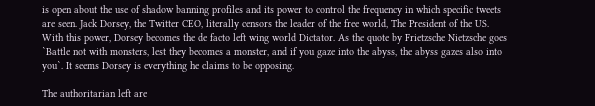is open about the use of shadow banning profiles and its power to control the frequency in which specific tweets are seen. Jack Dorsey, the Twitter CEO, literally censors the leader of the free world, The President of the US. With this power, Dorsey becomes the de facto left wing world Dictator. As the quote by Frietzsche Nietzsche goes `Battle not with monsters, lest they becomes a monster, and if you gaze into the abyss, the abyss gazes also into you`. It seems Dorsey is everything he claims to be opposing.

The authoritarian left are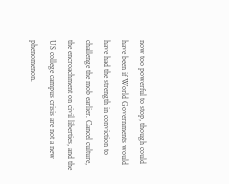now too powerful to stop, though could have been if World Governments would have had the strength in conviction to challenge the mob earlier. Cancel culture, the encroachment on civil liberties, and the US college campus crisis are not a new phenomenon.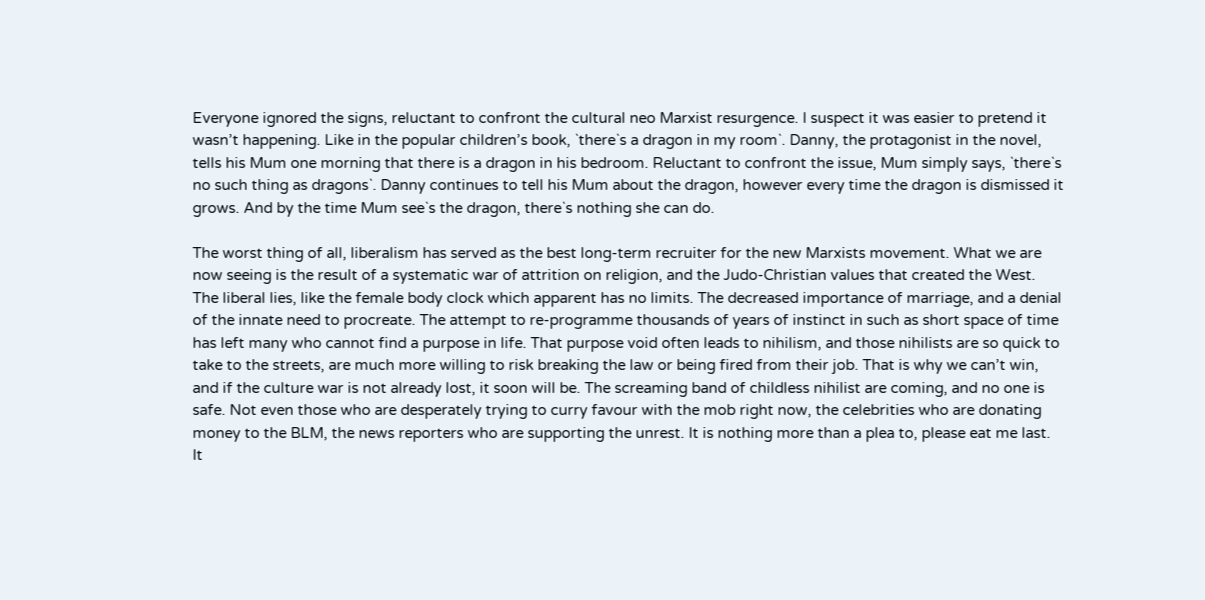Everyone ignored the signs, reluctant to confront the cultural neo Marxist resurgence. I suspect it was easier to pretend it wasn’t happening. Like in the popular children’s book, `there`s a dragon in my room`. Danny, the protagonist in the novel, tells his Mum one morning that there is a dragon in his bedroom. Reluctant to confront the issue, Mum simply says, `there`s no such thing as dragons`. Danny continues to tell his Mum about the dragon, however every time the dragon is dismissed it grows. And by the time Mum see`s the dragon, there`s nothing she can do.

The worst thing of all, liberalism has served as the best long-term recruiter for the new Marxists movement. What we are now seeing is the result of a systematic war of attrition on religion, and the Judo-Christian values that created the West. The liberal lies, like the female body clock which apparent has no limits. The decreased importance of marriage, and a denial of the innate need to procreate. The attempt to re-programme thousands of years of instinct in such as short space of time has left many who cannot find a purpose in life. That purpose void often leads to nihilism, and those nihilists are so quick to take to the streets, are much more willing to risk breaking the law or being fired from their job. That is why we can’t win, and if the culture war is not already lost, it soon will be. The screaming band of childless nihilist are coming, and no one is safe. Not even those who are desperately trying to curry favour with the mob right now, the celebrities who are donating money to the BLM, the news reporters who are supporting the unrest. It is nothing more than a plea to, please eat me last. It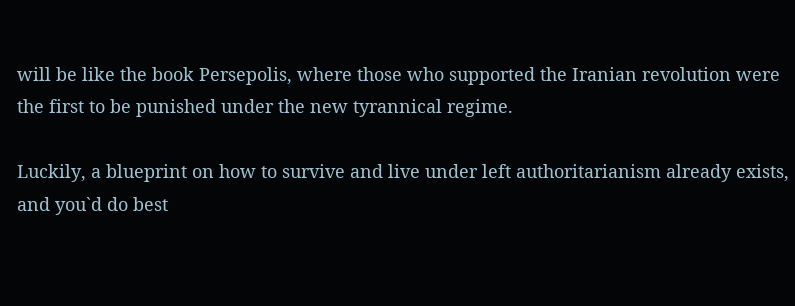will be like the book Persepolis, where those who supported the Iranian revolution were the first to be punished under the new tyrannical regime.

Luckily, a blueprint on how to survive and live under left authoritarianism already exists, and you`d do best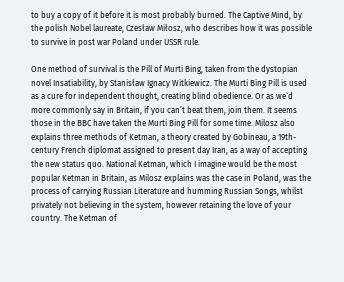to buy a copy of it before it is most probably burned. The Captive Mind, by the polish Nobel laureate, Czesław Miłosz, who describes how it was possible to survive in post war Poland under USSR rule.

One method of survival is the Pill of Murti Bing, taken from the dystopian novel Insatiability, by Stanisław Ignacy Witkiewicz. The Murti Bing Pill is used as a cure for independent thought, creating blind obedience. Or as we`d more commonly say in Britain, if you can’t beat them, join them. It seems those in the BBC have taken the Murti Bing Pill for some time. Milosz also explains three methods of Ketman, a theory created by Gobineau, a 19th-century French diplomat assigned to present day Iran, as a way of accepting the new status quo. National Ketman, which I imagine would be the most popular Ketman in Britain, as Milosz explains was the case in Poland, was the process of carrying Russian Literature and humming Russian Songs, whilst privately not believing in the system, however retaining the love of your country. The Ketman of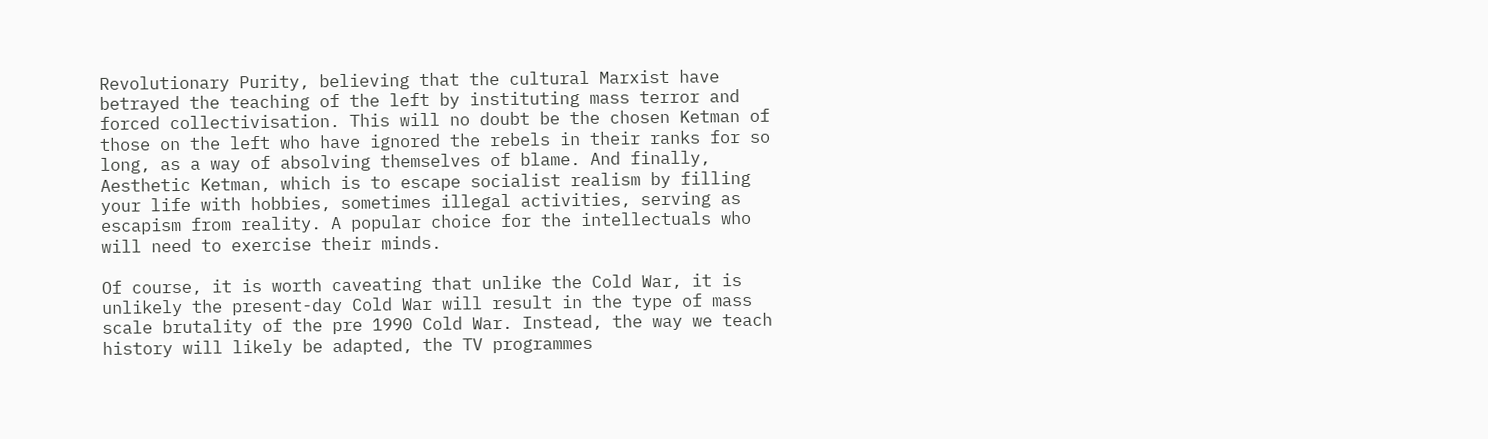Revolutionary Purity, believing that the cultural Marxist have betrayed the teaching of the left by instituting mass terror and forced collectivisation. This will no doubt be the chosen Ketman of those on the left who have ignored the rebels in their ranks for so long, as a way of absolving themselves of blame. And finally, Aesthetic Ketman, which is to escape socialist realism by filling your life with hobbies, sometimes illegal activities, serving as escapism from reality. A popular choice for the intellectuals who will need to exercise their minds.

Of course, it is worth caveating that unlike the Cold War, it is unlikely the present-day Cold War will result in the type of mass scale brutality of the pre 1990 Cold War. Instead, the way we teach history will likely be adapted, the TV programmes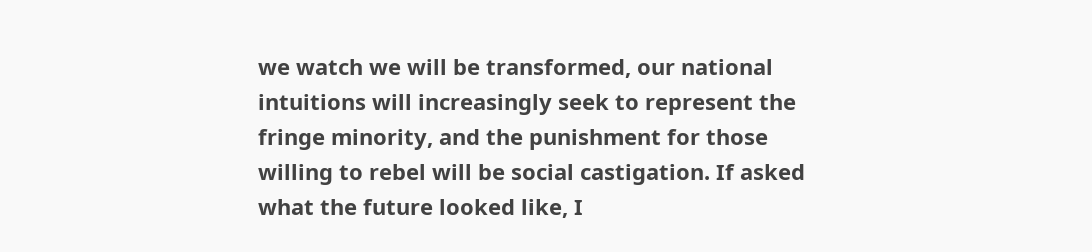we watch we will be transformed, our national intuitions will increasingly seek to represent the fringe minority, and the punishment for those willing to rebel will be social castigation. If asked what the future looked like, I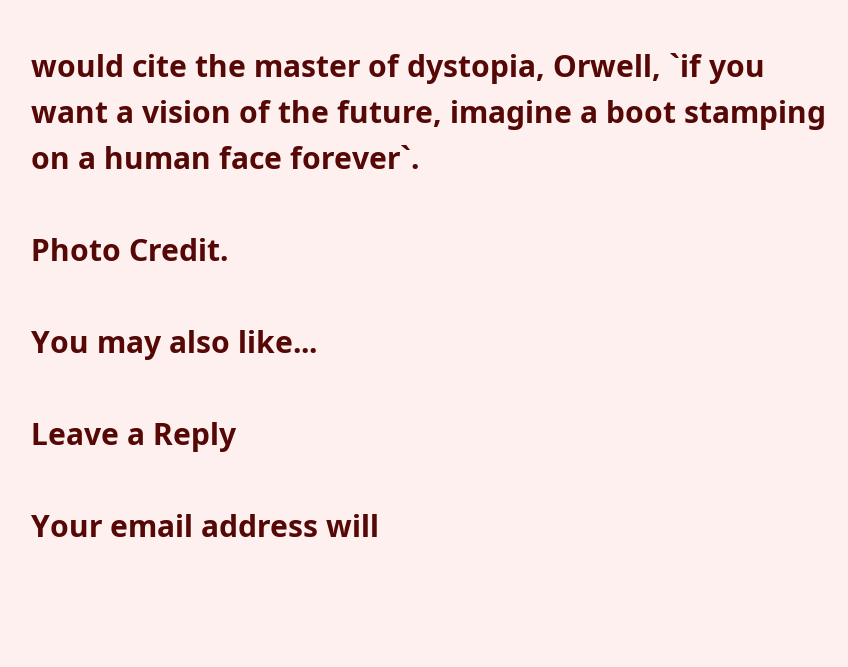would cite the master of dystopia, Orwell, `if you want a vision of the future, imagine a boot stamping on a human face forever`.

Photo Credit.

You may also like...

Leave a Reply

Your email address will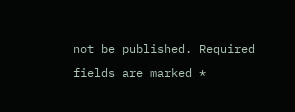not be published. Required fields are marked *